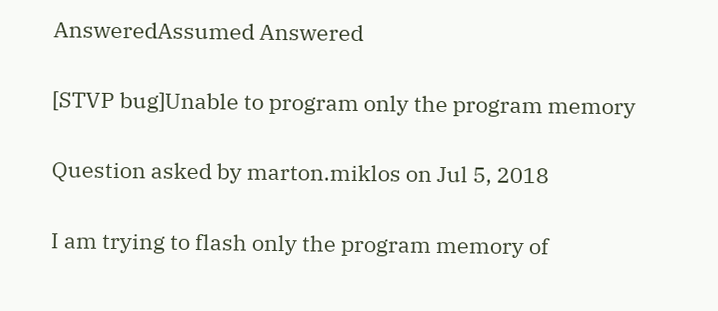AnsweredAssumed Answered

[STVP bug]Unable to program only the program memory

Question asked by marton.miklos on Jul 5, 2018

I am trying to flash only the program memory of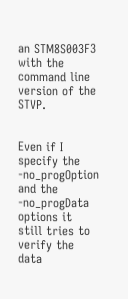an STM8S003F3 with the command line version of the STVP.


Even if I specify the -no_progOption and the -no_progData options it still tries to verify the data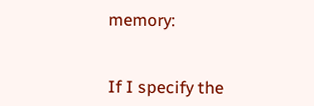memory:


If I specify the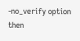-no_verify option then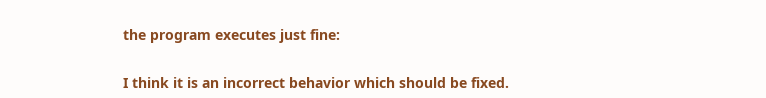the program executes just fine:


I think it is an incorrect behavior which should be fixed.